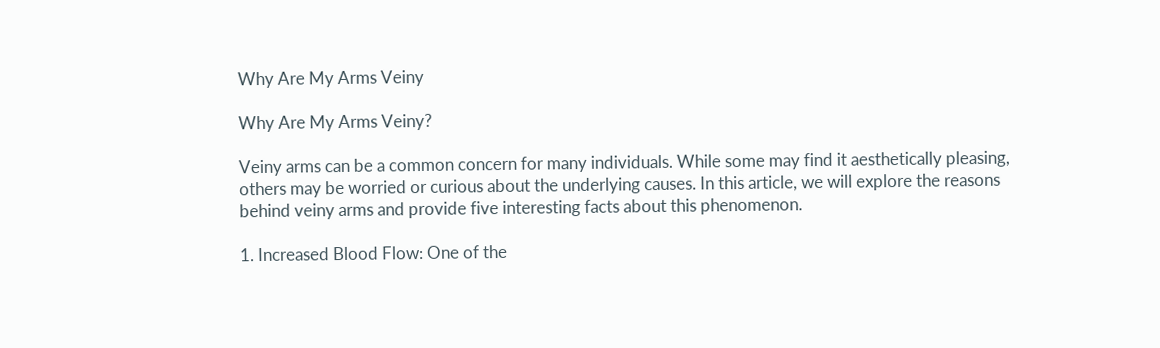Why Are My Arms Veiny

Why Are My Arms Veiny?

Veiny arms can be a common concern for many individuals. While some may find it aesthetically pleasing, others may be worried or curious about the underlying causes. In this article, we will explore the reasons behind veiny arms and provide five interesting facts about this phenomenon.

1. Increased Blood Flow: One of the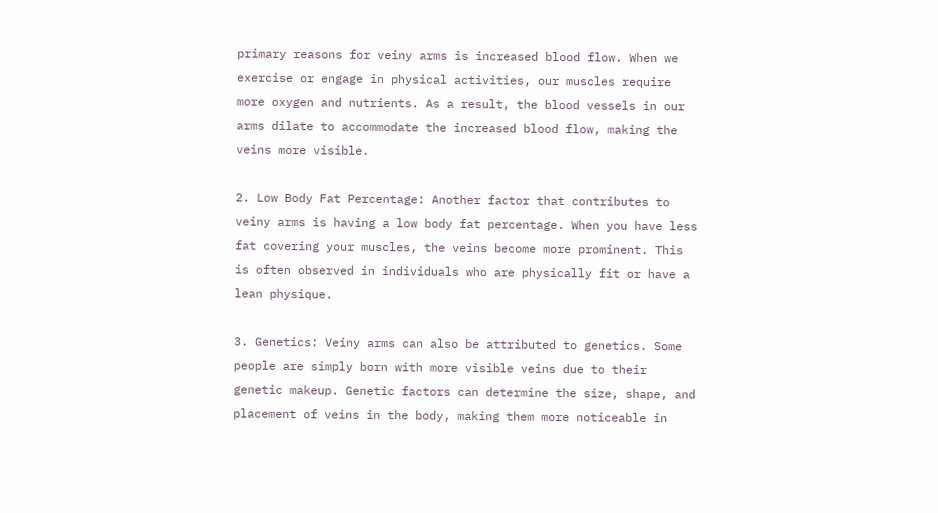primary reasons for veiny arms is increased blood flow. When we exercise or engage in physical activities, our muscles require more oxygen and nutrients. As a result, the blood vessels in our arms dilate to accommodate the increased blood flow, making the veins more visible.

2. Low Body Fat Percentage: Another factor that contributes to veiny arms is having a low body fat percentage. When you have less fat covering your muscles, the veins become more prominent. This is often observed in individuals who are physically fit or have a lean physique.

3. Genetics: Veiny arms can also be attributed to genetics. Some people are simply born with more visible veins due to their genetic makeup. Genetic factors can determine the size, shape, and placement of veins in the body, making them more noticeable in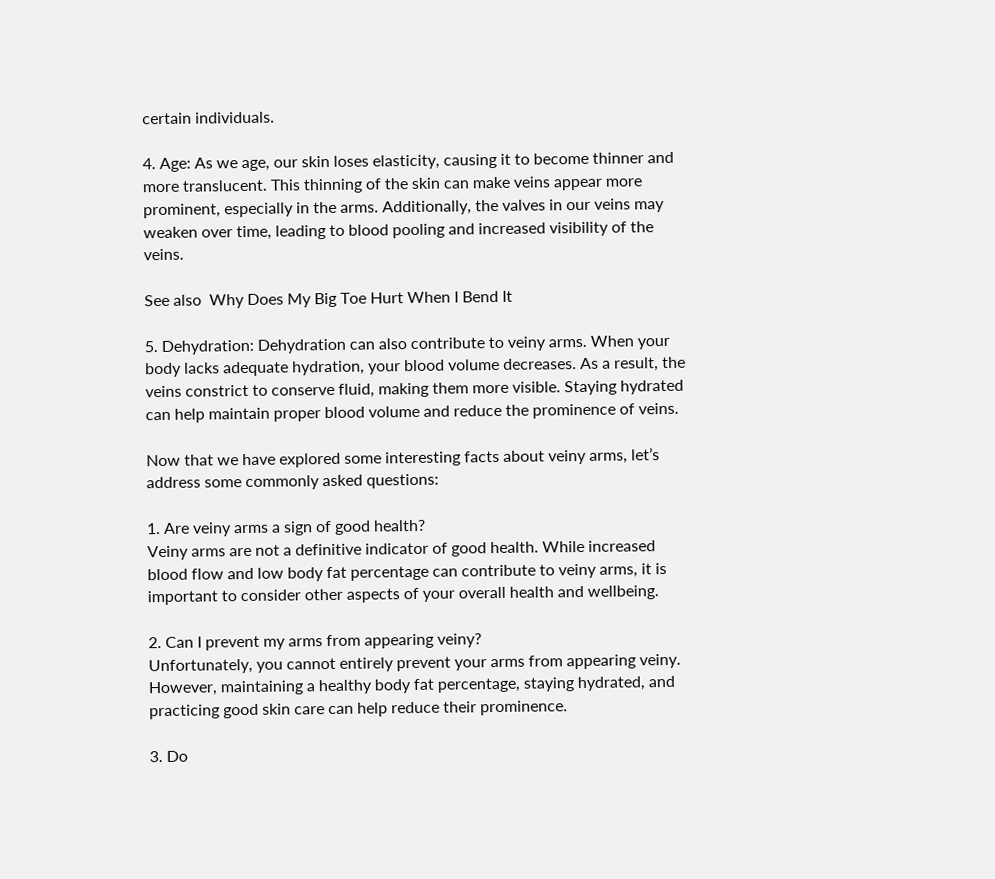certain individuals.

4. Age: As we age, our skin loses elasticity, causing it to become thinner and more translucent. This thinning of the skin can make veins appear more prominent, especially in the arms. Additionally, the valves in our veins may weaken over time, leading to blood pooling and increased visibility of the veins.

See also  Why Does My Big Toe Hurt When I Bend It

5. Dehydration: Dehydration can also contribute to veiny arms. When your body lacks adequate hydration, your blood volume decreases. As a result, the veins constrict to conserve fluid, making them more visible. Staying hydrated can help maintain proper blood volume and reduce the prominence of veins.

Now that we have explored some interesting facts about veiny arms, let’s address some commonly asked questions:

1. Are veiny arms a sign of good health?
Veiny arms are not a definitive indicator of good health. While increased blood flow and low body fat percentage can contribute to veiny arms, it is important to consider other aspects of your overall health and wellbeing.

2. Can I prevent my arms from appearing veiny?
Unfortunately, you cannot entirely prevent your arms from appearing veiny. However, maintaining a healthy body fat percentage, staying hydrated, and practicing good skin care can help reduce their prominence.

3. Do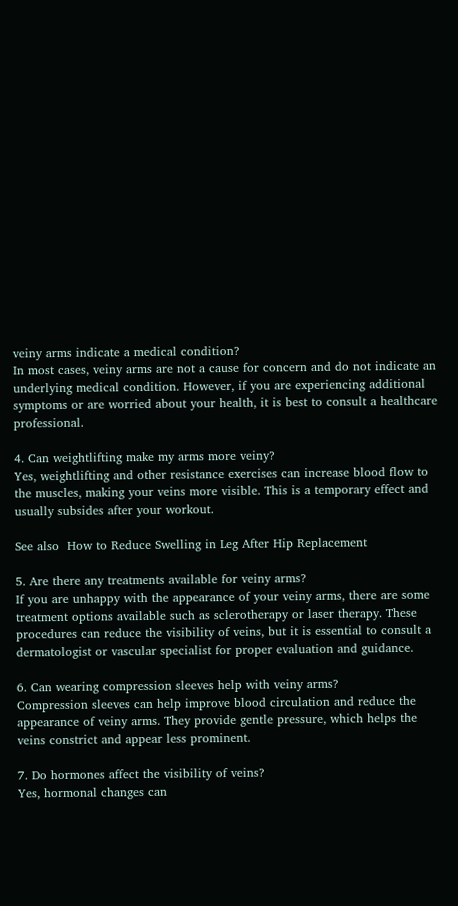veiny arms indicate a medical condition?
In most cases, veiny arms are not a cause for concern and do not indicate an underlying medical condition. However, if you are experiencing additional symptoms or are worried about your health, it is best to consult a healthcare professional.

4. Can weightlifting make my arms more veiny?
Yes, weightlifting and other resistance exercises can increase blood flow to the muscles, making your veins more visible. This is a temporary effect and usually subsides after your workout.

See also  How to Reduce Swelling in Leg After Hip Replacement

5. Are there any treatments available for veiny arms?
If you are unhappy with the appearance of your veiny arms, there are some treatment options available such as sclerotherapy or laser therapy. These procedures can reduce the visibility of veins, but it is essential to consult a dermatologist or vascular specialist for proper evaluation and guidance.

6. Can wearing compression sleeves help with veiny arms?
Compression sleeves can help improve blood circulation and reduce the appearance of veiny arms. They provide gentle pressure, which helps the veins constrict and appear less prominent.

7. Do hormones affect the visibility of veins?
Yes, hormonal changes can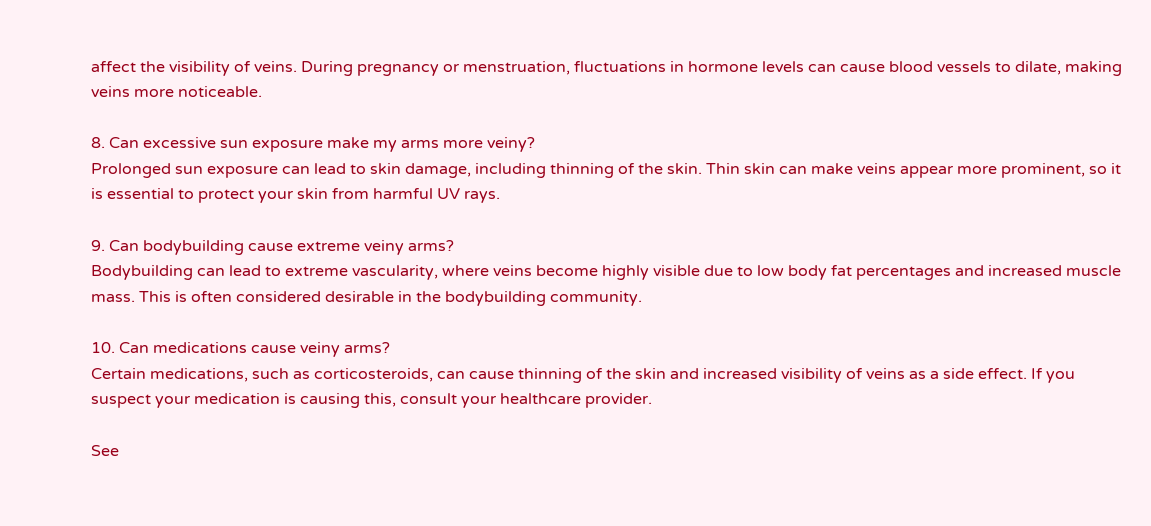affect the visibility of veins. During pregnancy or menstruation, fluctuations in hormone levels can cause blood vessels to dilate, making veins more noticeable.

8. Can excessive sun exposure make my arms more veiny?
Prolonged sun exposure can lead to skin damage, including thinning of the skin. Thin skin can make veins appear more prominent, so it is essential to protect your skin from harmful UV rays.

9. Can bodybuilding cause extreme veiny arms?
Bodybuilding can lead to extreme vascularity, where veins become highly visible due to low body fat percentages and increased muscle mass. This is often considered desirable in the bodybuilding community.

10. Can medications cause veiny arms?
Certain medications, such as corticosteroids, can cause thinning of the skin and increased visibility of veins as a side effect. If you suspect your medication is causing this, consult your healthcare provider.

See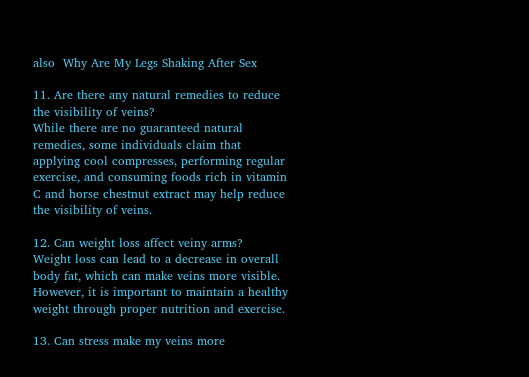also  Why Are My Legs Shaking After Sex

11. Are there any natural remedies to reduce the visibility of veins?
While there are no guaranteed natural remedies, some individuals claim that applying cool compresses, performing regular exercise, and consuming foods rich in vitamin C and horse chestnut extract may help reduce the visibility of veins.

12. Can weight loss affect veiny arms?
Weight loss can lead to a decrease in overall body fat, which can make veins more visible. However, it is important to maintain a healthy weight through proper nutrition and exercise.

13. Can stress make my veins more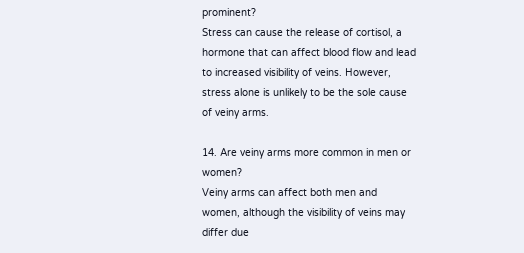prominent?
Stress can cause the release of cortisol, a hormone that can affect blood flow and lead to increased visibility of veins. However, stress alone is unlikely to be the sole cause of veiny arms.

14. Are veiny arms more common in men or women?
Veiny arms can affect both men and women, although the visibility of veins may differ due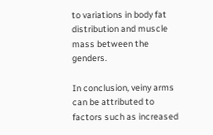to variations in body fat distribution and muscle mass between the genders.

In conclusion, veiny arms can be attributed to factors such as increased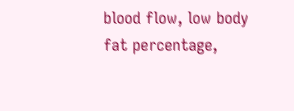blood flow, low body fat percentage,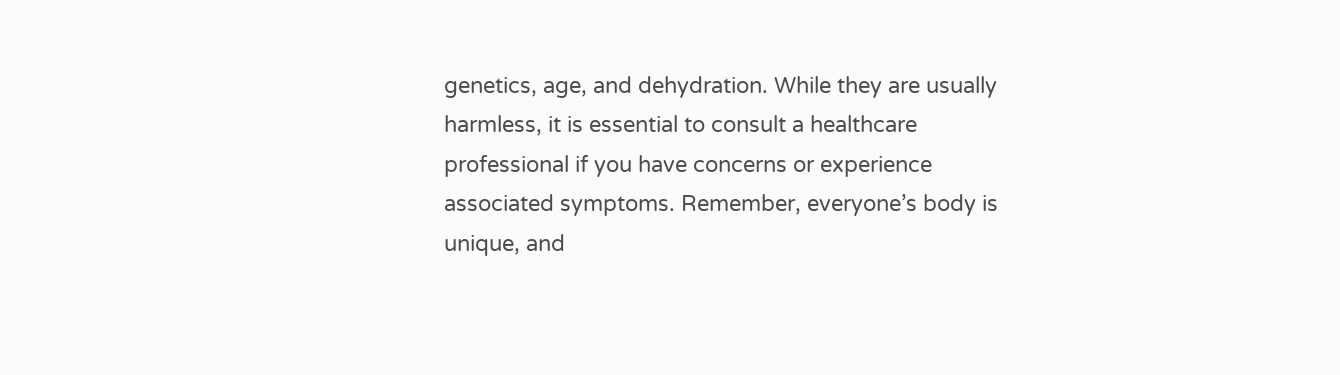genetics, age, and dehydration. While they are usually harmless, it is essential to consult a healthcare professional if you have concerns or experience associated symptoms. Remember, everyone’s body is unique, and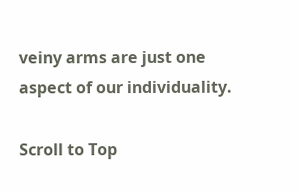veiny arms are just one aspect of our individuality.

Scroll to Top